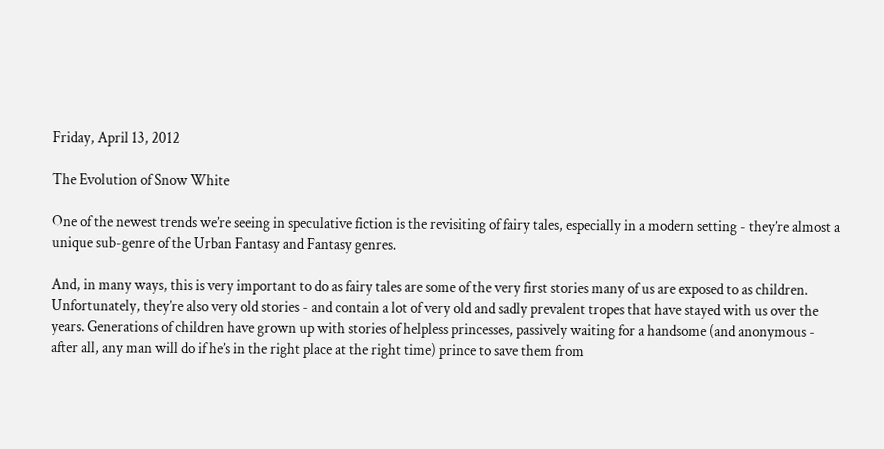Friday, April 13, 2012

The Evolution of Snow White

One of the newest trends we’re seeing in speculative fiction is the revisiting of fairy tales, especially in a modern setting - they’re almost a unique sub-genre of the Urban Fantasy and Fantasy genres.

And, in many ways, this is very important to do as fairy tales are some of the very first stories many of us are exposed to as children. Unfortunately, they’re also very old stories - and contain a lot of very old and sadly prevalent tropes that have stayed with us over the years. Generations of children have grown up with stories of helpless princesses, passively waiting for a handsome (and anonymous - after all, any man will do if he’s in the right place at the right time) prince to save them from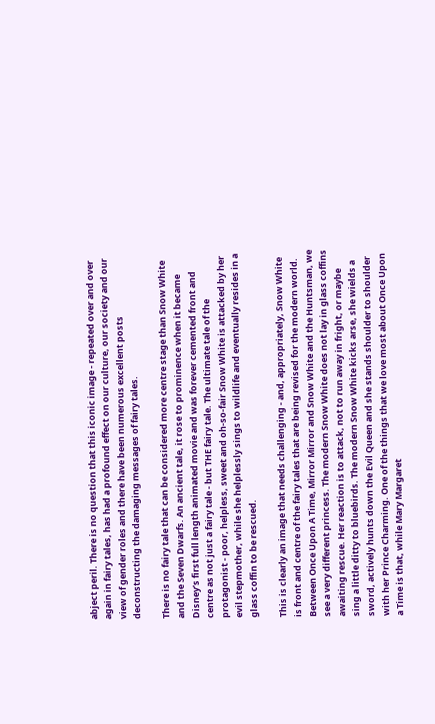abject peril. There is no question that this iconic image - repeated over and over again in fairy tales, has had a profound effect on our culture, our society and our view of gender roles and there have been numerous excellent posts deconstructing the damaging messages of fairy tales.

There is no fairy tale that can be considered more centre stage than Snow White and the Seven Dwarfs. An ancient tale, it rose to prominence when it became Disney’s first full length animated movie and was forever cemented front and centre as not just a fairy tale - but THE fairy tale. The ultimate tale of the protagonist - poor, helpless, sweet and oh-so-fair Snow White is attacked by her evil stepmother, while she helplessly sings to wildlife and eventually resides in a glass coffin to be rescued.

This is clearly an image that needs challenging - and, appropriately, Snow White is front and centre of the fairy tales that are being revised for the modern world. Between Once Upon A Time, Mirror Mirror and Snow White and the Huntsman, we see a very different princess. The modern Snow White does not lay in glass coffins awaiting rescue. Her reaction is to attack, not to run away in fright, or maybe sing a little ditty to bluebirds. The modern Snow White kicks arse, she wields a sword, actively hunts down the Evil Queen and she stands shoulder to shoulder with her Prince Charming. One of the things that we love most about Once Upon a Time is that, while Mary Margaret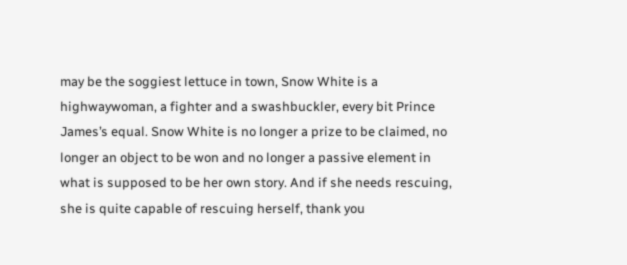may be the soggiest lettuce in town, Snow White is a highwaywoman, a fighter and a swashbuckler, every bit Prince James’s equal. Snow White is no longer a prize to be claimed, no longer an object to be won and no longer a passive element in what is supposed to be her own story. And if she needs rescuing, she is quite capable of rescuing herself, thank you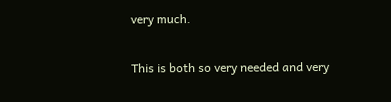very much.

This is both so very needed and very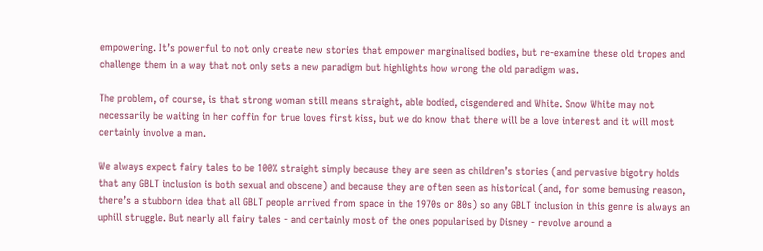empowering. It’s powerful to not only create new stories that empower marginalised bodies, but re-examine these old tropes and challenge them in a way that not only sets a new paradigm but highlights how wrong the old paradigm was.

The problem, of course, is that strong woman still means straight, able bodied, cisgendered and White. Snow White may not necessarily be waiting in her coffin for true loves first kiss, but we do know that there will be a love interest and it will most certainly involve a man.

We always expect fairy tales to be 100% straight simply because they are seen as children’s stories (and pervasive bigotry holds that any GBLT inclusion is both sexual and obscene) and because they are often seen as historical (and, for some bemusing reason, there’s a stubborn idea that all GBLT people arrived from space in the 1970s or 80s) so any GBLT inclusion in this genre is always an uphill struggle. But nearly all fairy tales - and certainly most of the ones popularised by Disney - revolve around a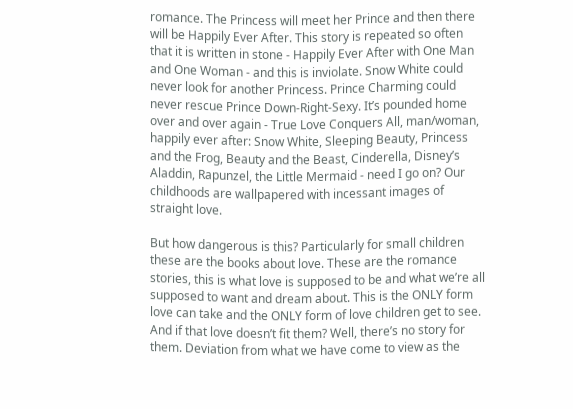romance. The Princess will meet her Prince and then there will be Happily Ever After. This story is repeated so often that it is written in stone - Happily Ever After with One Man and One Woman - and this is inviolate. Snow White could never look for another Princess. Prince Charming could never rescue Prince Down-Right-Sexy. It’s pounded home over and over again - True Love Conquers All, man/woman, happily ever after: Snow White, Sleeping Beauty, Princess and the Frog, Beauty and the Beast, Cinderella, Disney’s Aladdin, Rapunzel, the Little Mermaid - need I go on? Our childhoods are wallpapered with incessant images of straight love.

But how dangerous is this? Particularly for small children these are the books about love. These are the romance stories, this is what love is supposed to be and what we’re all supposed to want and dream about. This is the ONLY form love can take and the ONLY form of love children get to see. And if that love doesn’t fit them? Well, there’s no story for them. Deviation from what we have come to view as the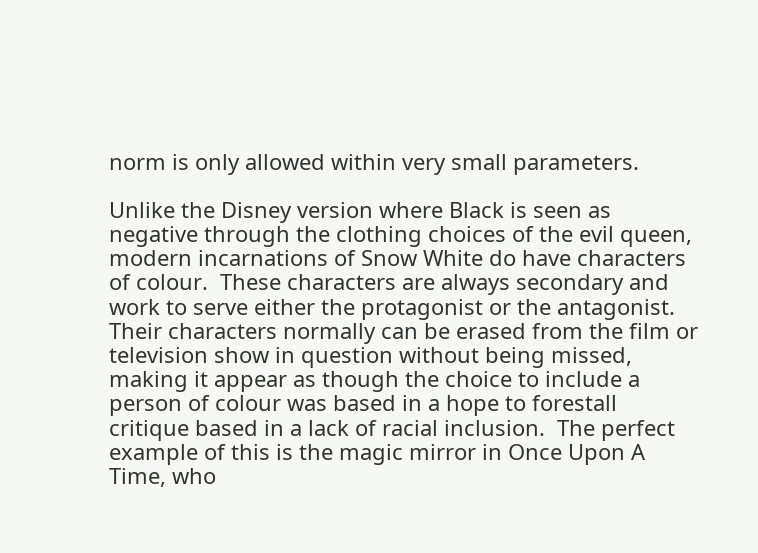norm is only allowed within very small parameters.

Unlike the Disney version where Black is seen as negative through the clothing choices of the evil queen, modern incarnations of Snow White do have characters of colour.  These characters are always secondary and work to serve either the protagonist or the antagonist.  Their characters normally can be erased from the film or television show in question without being missed, making it appear as though the choice to include a person of colour was based in a hope to forestall critique based in a lack of racial inclusion.  The perfect example of this is the magic mirror in Once Upon A Time, who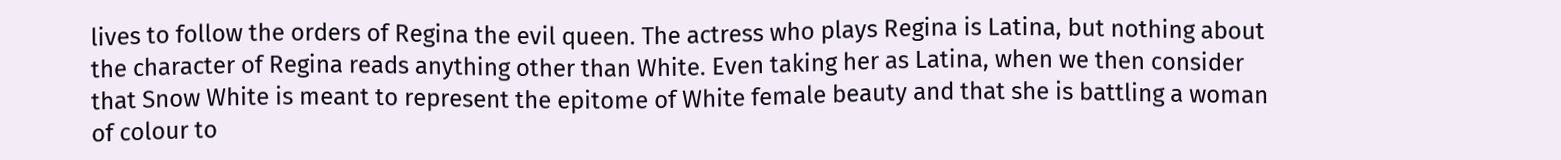lives to follow the orders of Regina the evil queen. The actress who plays Regina is Latina, but nothing about the character of Regina reads anything other than White. Even taking her as Latina, when we then consider that Snow White is meant to represent the epitome of White female beauty and that she is battling a woman of colour to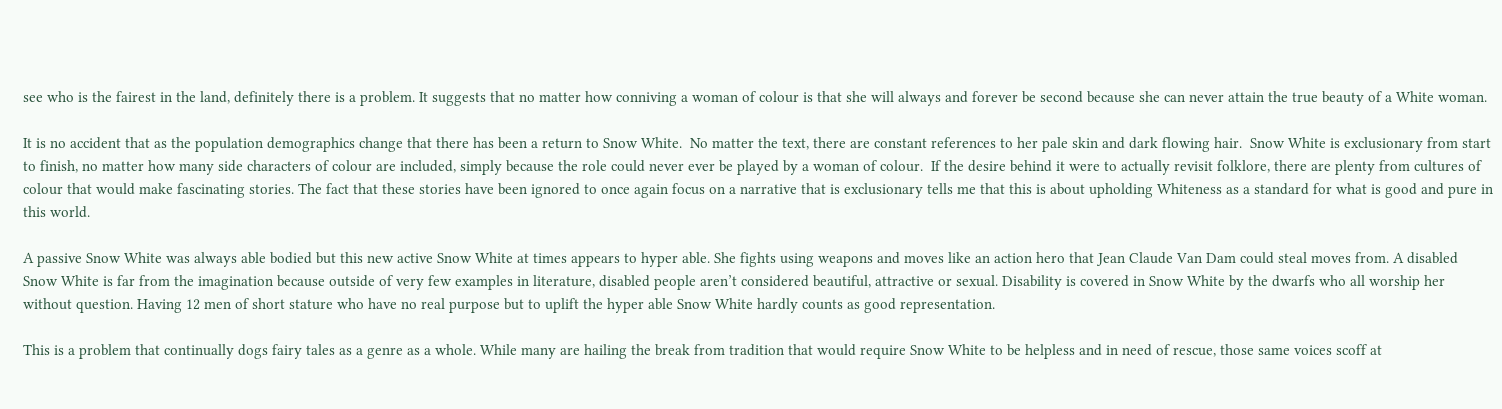see who is the fairest in the land, definitely there is a problem. It suggests that no matter how conniving a woman of colour is that she will always and forever be second because she can never attain the true beauty of a White woman.

It is no accident that as the population demographics change that there has been a return to Snow White.  No matter the text, there are constant references to her pale skin and dark flowing hair.  Snow White is exclusionary from start to finish, no matter how many side characters of colour are included, simply because the role could never ever be played by a woman of colour.  If the desire behind it were to actually revisit folklore, there are plenty from cultures of colour that would make fascinating stories. The fact that these stories have been ignored to once again focus on a narrative that is exclusionary tells me that this is about upholding Whiteness as a standard for what is good and pure in this world.

A passive Snow White was always able bodied but this new active Snow White at times appears to hyper able. She fights using weapons and moves like an action hero that Jean Claude Van Dam could steal moves from. A disabled Snow White is far from the imagination because outside of very few examples in literature, disabled people aren’t considered beautiful, attractive or sexual. Disability is covered in Snow White by the dwarfs who all worship her without question. Having 12 men of short stature who have no real purpose but to uplift the hyper able Snow White hardly counts as good representation.

This is a problem that continually dogs fairy tales as a genre as a whole. While many are hailing the break from tradition that would require Snow White to be helpless and in need of rescue, those same voices scoff at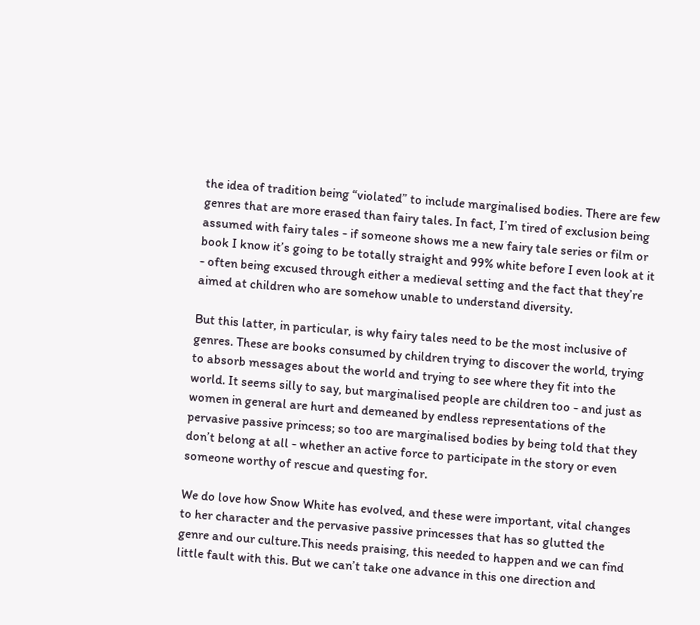the idea of tradition being “violated” to include marginalised bodies. There are few genres that are more erased than fairy tales. In fact, I’m tired of exclusion being assumed with fairy tales - if someone shows me a new fairy tale series or film or book I know it’s going to be totally straight and 99% white before I even look at it - often being excused through either a medieval setting and the fact that they’re aimed at children who are somehow unable to understand diversity.

But this latter, in particular, is why fairy tales need to be the most inclusive of genres. These are books consumed by children trying to discover the world, trying to absorb messages about the world and trying to see where they fit into the world. It seems silly to say, but marginalised people are children too - and just as women in general are hurt and demeaned by endless representations of the pervasive passive princess; so too are marginalised bodies by being told that they don’t belong at all - whether an active force to participate in the story or even someone worthy of rescue and questing for.

We do love how Snow White has evolved, and these were important, vital changes to her character and the pervasive passive princesses that has so glutted the genre and our culture.This needs praising, this needed to happen and we can find little fault with this. But we can’t take one advance in this one direction and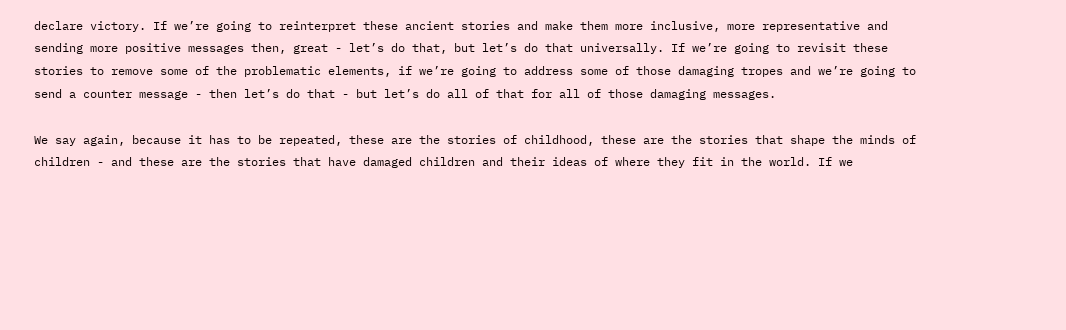declare victory. If we’re going to reinterpret these ancient stories and make them more inclusive, more representative and sending more positive messages then, great - let’s do that, but let’s do that universally. If we’re going to revisit these stories to remove some of the problematic elements, if we’re going to address some of those damaging tropes and we’re going to send a counter message - then let’s do that - but let’s do all of that for all of those damaging messages.

We say again, because it has to be repeated, these are the stories of childhood, these are the stories that shape the minds of children - and these are the stories that have damaged children and their ideas of where they fit in the world. If we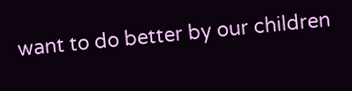want to do better by our children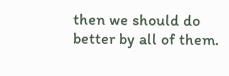then we should do better by all of them.